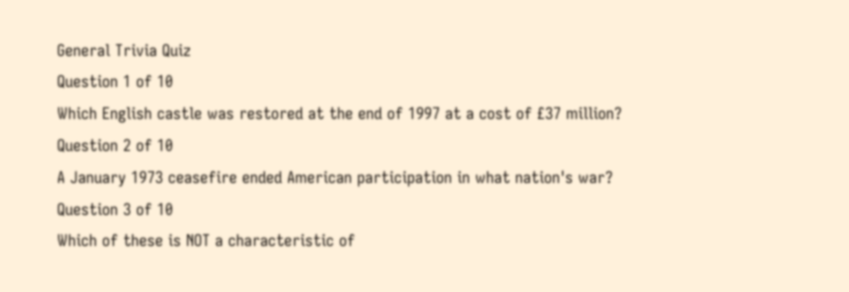General Trivia Quiz
Question 1 of 10
Which English castle was restored at the end of 1997 at a cost of £37 million?
Question 2 of 10
A January 1973 ceasefire ended American participation in what nation's war?
Question 3 of 10
Which of these is NOT a characteristic of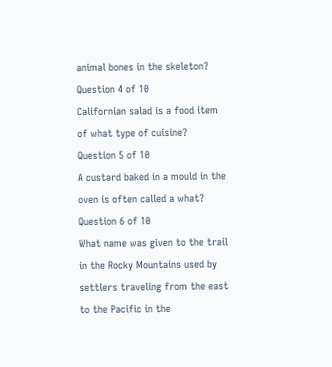animal bones in the skeleton?
Question 4 of 10
Californian salad is a food item of what type of cuisine?
Question 5 of 10
A custard baked in a mould in the oven is often called a what?
Question 6 of 10
What name was given to the trail in the Rocky Mountains used by settlers traveling from the east to the Pacific in the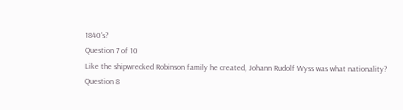1840's?
Question 7 of 10
Like the shipwrecked Robinson family he created, Johann Rudolf Wyss was what nationality?
Question 8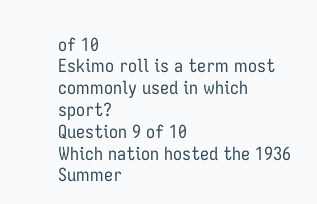of 10
Eskimo roll is a term most commonly used in which sport?
Question 9 of 10
Which nation hosted the 1936 Summer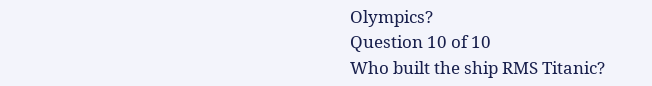Olympics?
Question 10 of 10
Who built the ship RMS Titanic?